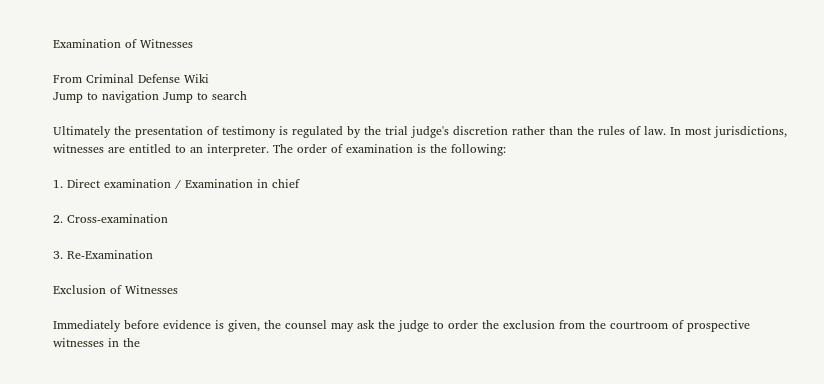Examination of Witnesses

From Criminal Defense Wiki
Jump to navigation Jump to search

Ultimately the presentation of testimony is regulated by the trial judge's discretion rather than the rules of law. In most jurisdictions, witnesses are entitled to an interpreter. The order of examination is the following:

1. Direct examination / Examination in chief

2. Cross-examination

3. Re-Examination

Exclusion of Witnesses

Immediately before evidence is given, the counsel may ask the judge to order the exclusion from the courtroom of prospective witnesses in the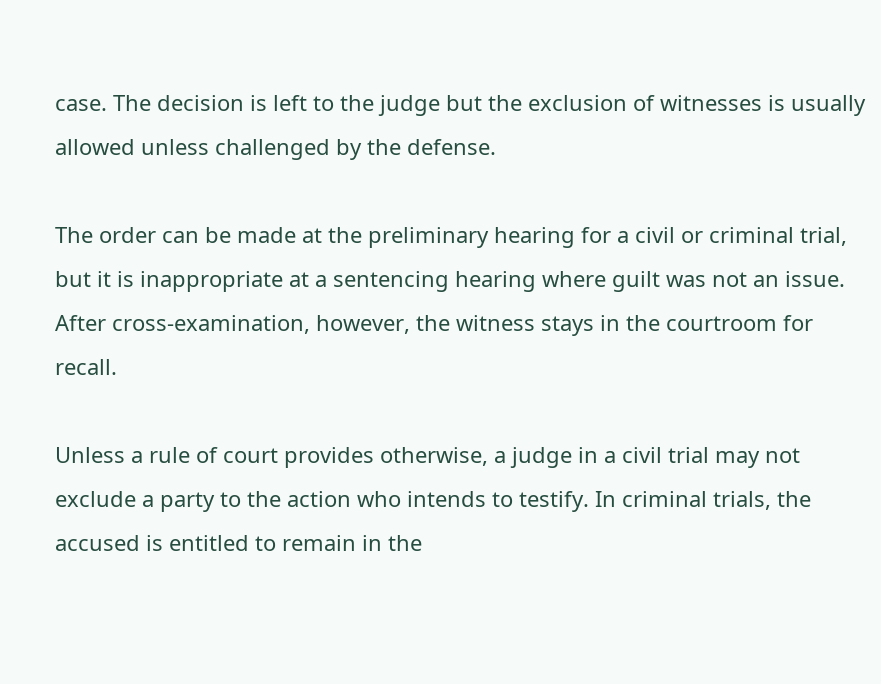case. The decision is left to the judge but the exclusion of witnesses is usually allowed unless challenged by the defense.

The order can be made at the preliminary hearing for a civil or criminal trial, but it is inappropriate at a sentencing hearing where guilt was not an issue. After cross-examination, however, the witness stays in the courtroom for recall.

Unless a rule of court provides otherwise, a judge in a civil trial may not exclude a party to the action who intends to testify. In criminal trials, the accused is entitled to remain in the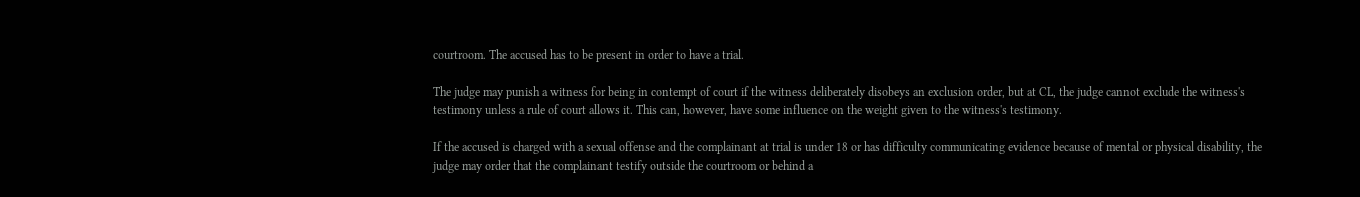courtroom. The accused has to be present in order to have a trial.

The judge may punish a witness for being in contempt of court if the witness deliberately disobeys an exclusion order, but at CL, the judge cannot exclude the witness's testimony unless a rule of court allows it. This can, however, have some influence on the weight given to the witness's testimony.

If the accused is charged with a sexual offense and the complainant at trial is under 18 or has difficulty communicating evidence because of mental or physical disability, the judge may order that the complainant testify outside the courtroom or behind a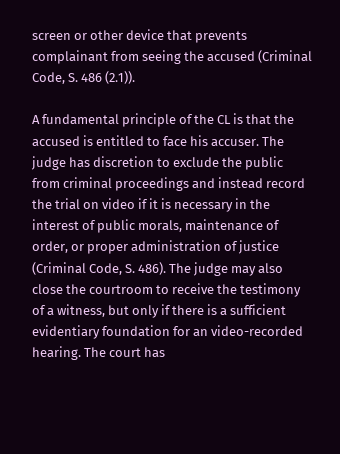screen or other device that prevents complainant from seeing the accused (Criminal Code, S. 486 (2.1)).

A fundamental principle of the CL is that the accused is entitled to face his accuser. The judge has discretion to exclude the public from criminal proceedings and instead record the trial on video if it is necessary in the interest of public morals, maintenance of order, or proper administration of justice (Criminal Code, S. 486). The judge may also close the courtroom to receive the testimony of a witness, but only if there is a sufficient evidentiary foundation for an video-recorded hearing. The court has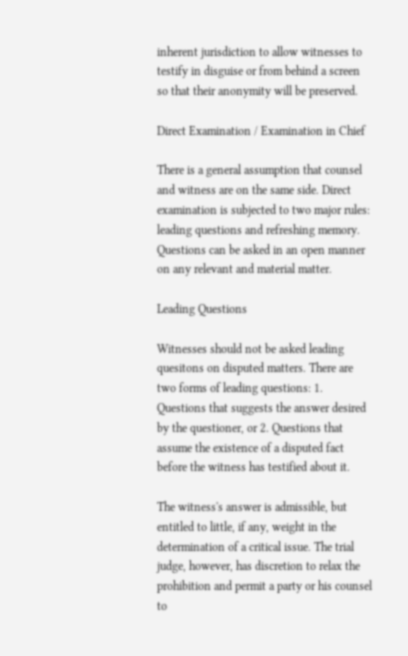inherent jurisdiction to allow witnesses to testify in disguise or from behind a screen so that their anonymity will be preserved.

Direct Examination / Examination in Chief

There is a general assumption that counsel and witness are on the same side. Direct examination is subjected to two major rules: leading questions and refreshing memory. Questions can be asked in an open manner on any relevant and material matter.

Leading Questions

Witnesses should not be asked leading quesitons on disputed matters. There are two forms of leading questions: 1. Questions that suggests the answer desired by the questioner, or 2. Questions that assume the existence of a disputed fact before the witness has testified about it.

The witness's answer is admissible, but entitled to little, if any, weight in the determination of a critical issue. The trial judge, however, has discretion to relax the prohibition and permit a party or his counsel to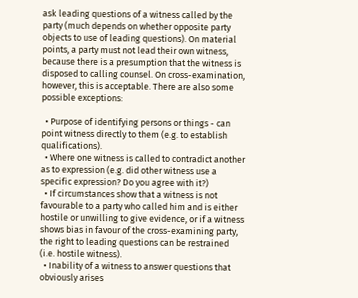ask leading questions of a witness called by the party (much depends on whether opposite party objects to use of leading questions). On material points, a party must not lead their own witness, because there is a presumption that the witness is disposed to calling counsel. On cross-examination, however, this is acceptable. There are also some possible exceptions:

  • Purpose of identifying persons or things - can point witness directly to them (e.g. to establish qualifications).
  • Where one witness is called to contradict another as to expression (e.g. did other witness use a specific expression? Do you agree with it?)
  • If circumstances show that a witness is not favourable to a party who called him and is either hostile or unwilling to give evidence, or if a witness shows bias in favour of the cross-examining party, the right to leading questions can be restrained (i.e. hostile witness).
  • Inability of a witness to answer questions that obviously arises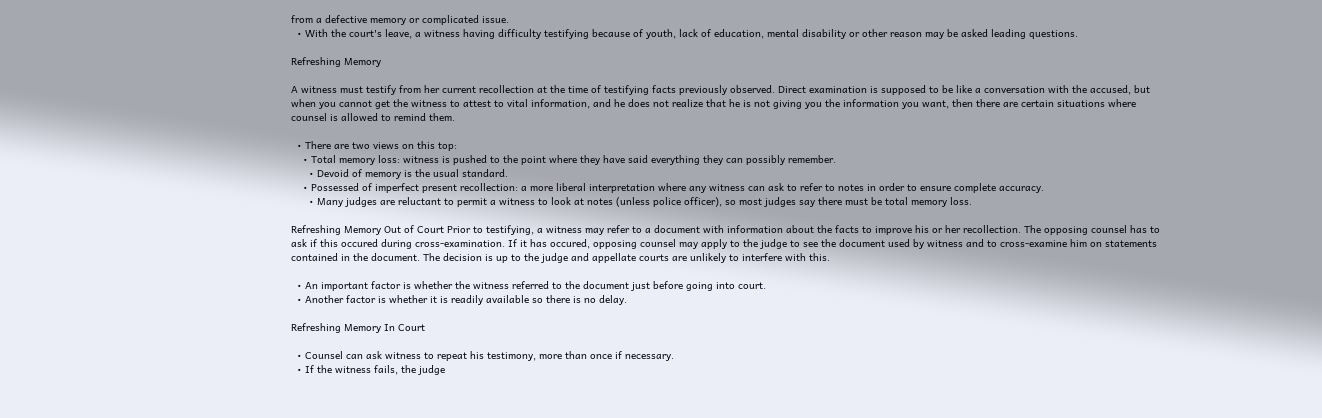from a defective memory or complicated issue.
  • With the court's leave, a witness having difficulty testifying because of youth, lack of education, mental disability or other reason may be asked leading questions.

Refreshing Memory

A witness must testify from her current recollection at the time of testifying facts previously observed. Direct examination is supposed to be like a conversation with the accused, but when you cannot get the witness to attest to vital information, and he does not realize that he is not giving you the information you want, then there are certain situations where counsel is allowed to remind them.

  • There are two views on this top:
    • Total memory loss: witness is pushed to the point where they have said everything they can possibly remember.
      • Devoid of memory is the usual standard.
    • Possessed of imperfect present recollection: a more liberal interpretation where any witness can ask to refer to notes in order to ensure complete accuracy.
      • Many judges are reluctant to permit a witness to look at notes (unless police officer), so most judges say there must be total memory loss.

Refreshing Memory Out of Court Prior to testifying, a witness may refer to a document with information about the facts to improve his or her recollection. The opposing counsel has to ask if this occured during cross-examination. If it has occured, opposing counsel may apply to the judge to see the document used by witness and to cross-examine him on statements contained in the document. The decision is up to the judge and appellate courts are unlikely to interfere with this.

  • An important factor is whether the witness referred to the document just before going into court.
  • Another factor is whether it is readily available so there is no delay.

Refreshing Memory In Court

  • Counsel can ask witness to repeat his testimony, more than once if necessary.
  • If the witness fails, the judge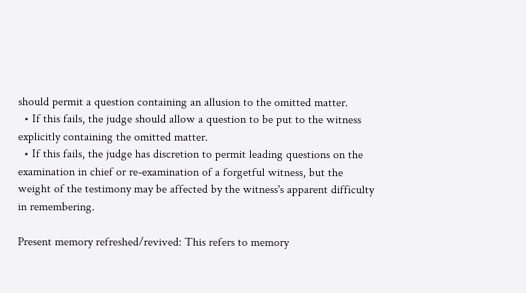should permit a question containing an allusion to the omitted matter.
  • If this fails, the judge should allow a question to be put to the witness explicitly containing the omitted matter.
  • If this fails, the judge has discretion to permit leading questions on the examination in chief or re-examination of a forgetful witness, but the weight of the testimony may be affected by the witness's apparent difficulty in remembering.

Present memory refreshed/revived: This refers to memory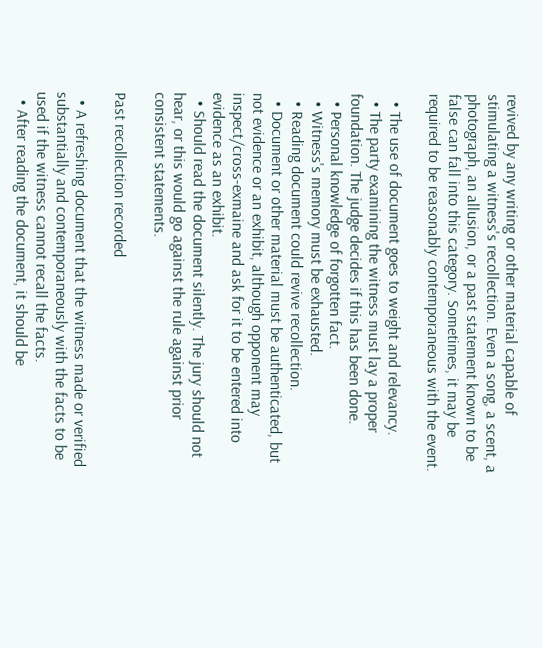revived by any writing or other material capable of stimulating a witness's recollection. Even a song, a scent, a photograph, an allusion, or a past statement known to be false can fall into this category. Sometimes, it may be required to be reasonably contemporaneous with the event.

  • The use of document goes to weight and relevancy.
  • The party examining the witness must lay a proper foundation. The judge decides if this has been done.
  • Personal knowledge of forgotten fact.
  • Witness's memory must be exhausted.
  • Reading document could revive recollection.
  • Document or other material must be authenticated, but not evidence or an exhibit, although opponent may inspect/cross-exmaine and ask for it to be entered into evidence as an exhibit.
  • Should read the document silently. The jury should not hear, or this would go against the rule against prior consistent statements.

Past recollection recorded

  • A refreshing document that the witness made or verified substantially and contemporaneously with the facts to be used if the witness cannot recall the facts.
  • After reading the document, it should be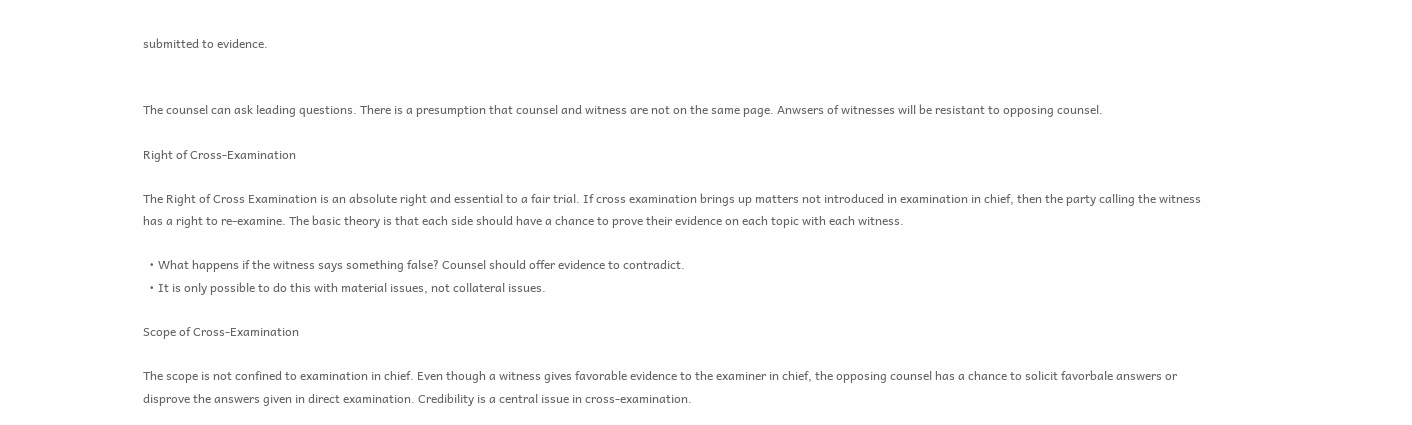submitted to evidence.


The counsel can ask leading questions. There is a presumption that counsel and witness are not on the same page. Anwsers of witnesses will be resistant to opposing counsel.

Right of Cross-Examination

The Right of Cross Examination is an absolute right and essential to a fair trial. If cross examination brings up matters not introduced in examination in chief, then the party calling the witness has a right to re-examine. The basic theory is that each side should have a chance to prove their evidence on each topic with each witness.

  • What happens if the witness says something false? Counsel should offer evidence to contradict.
  • It is only possible to do this with material issues, not collateral issues.

Scope of Cross-Examination

The scope is not confined to examination in chief. Even though a witness gives favorable evidence to the examiner in chief, the opposing counsel has a chance to solicit favorbale answers or disprove the answers given in direct examination. Credibility is a central issue in cross-examination.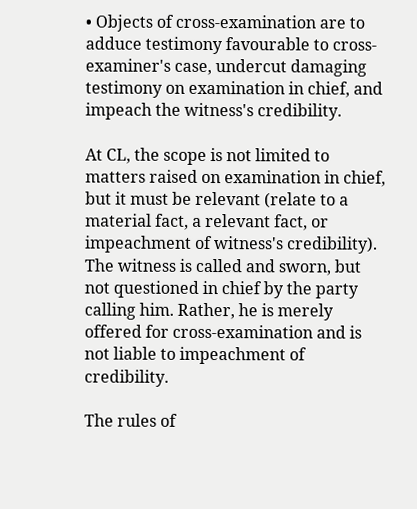• Objects of cross-examination are to adduce testimony favourable to cross-examiner's case, undercut damaging testimony on examination in chief, and impeach the witness's credibility.

At CL, the scope is not limited to matters raised on examination in chief, but it must be relevant (relate to a material fact, a relevant fact, or impeachment of witness's credibility). The witness is called and sworn, but not questioned in chief by the party calling him. Rather, he is merely offered for cross-examination and is not liable to impeachment of credibility.

The rules of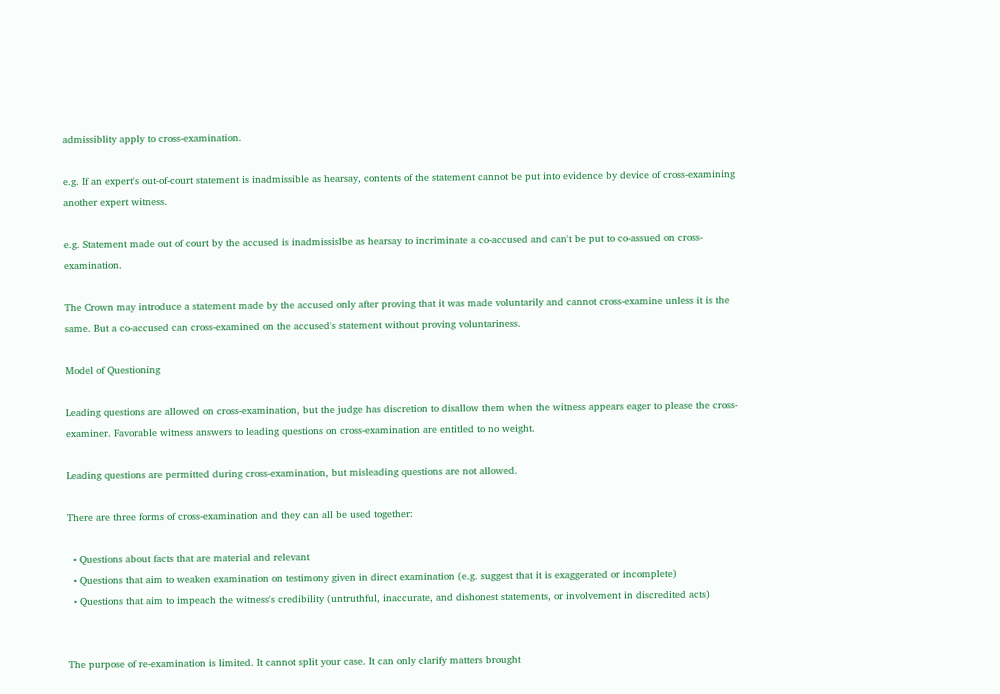admissiblity apply to cross-examination.

e.g. If an expert's out-of-court statement is inadmissible as hearsay, contents of the statement cannot be put into evidence by device of cross-examining another expert witness.

e.g. Statement made out of court by the accused is inadmissislbe as hearsay to incriminate a co-accused and can't be put to co-assued on cross-examination.

The Crown may introduce a statement made by the accused only after proving that it was made voluntarily and cannot cross-examine unless it is the same. But a co-accused can cross-examined on the accused's statement without proving voluntariness.

Model of Questioning

Leading questions are allowed on cross-examination, but the judge has discretion to disallow them when the witness appears eager to please the cross-examiner. Favorable witness answers to leading questions on cross-examination are entitled to no weight.

Leading questions are permitted during cross-examination, but misleading questions are not allowed.

There are three forms of cross-examination and they can all be used together:

  • Questions about facts that are material and relevant
  • Questions that aim to weaken examination on testimony given in direct examination (e.g. suggest that it is exaggerated or incomplete)
  • Questions that aim to impeach the witness's credibility (untruthful, inaccurate, and dishonest statements, or involvement in discredited acts)


The purpose of re-examination is limited. It cannot split your case. It can only clarify matters brought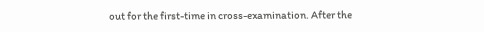out for the first-time in cross-examination. After the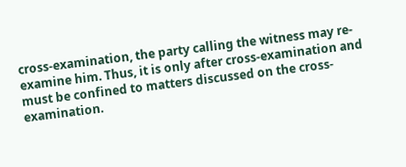cross-examination, the party calling the witness may re-examine him. Thus, it is only after cross-examination and must be confined to matters discussed on the cross-examination.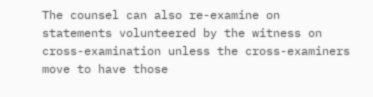The counsel can also re-examine on statements volunteered by the witness on cross-examination unless the cross-examiners move to have those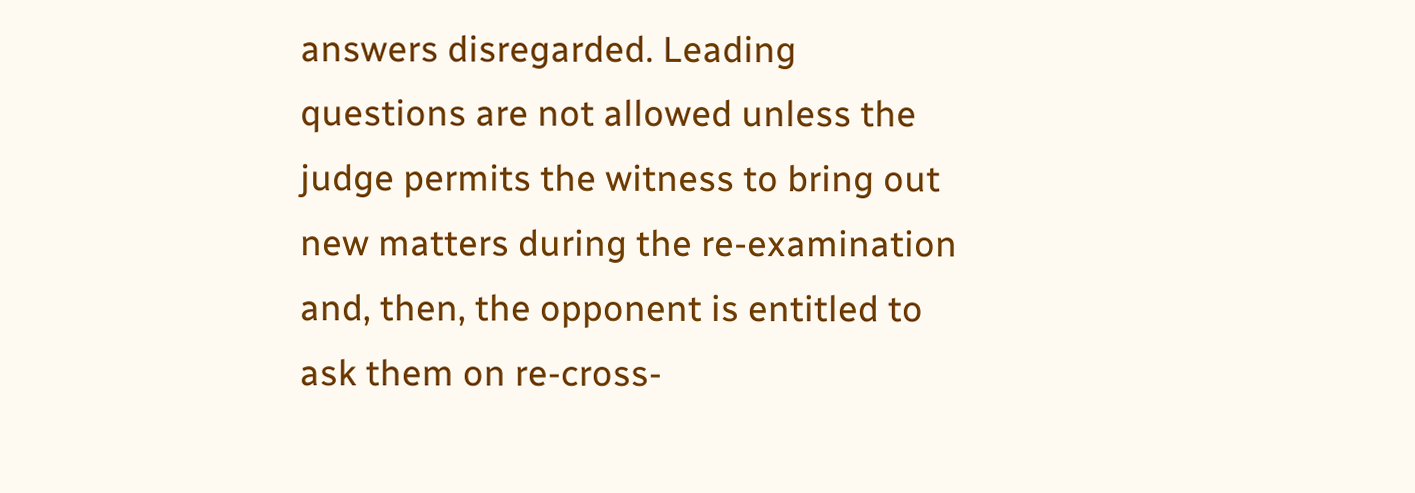answers disregarded. Leading questions are not allowed unless the judge permits the witness to bring out new matters during the re-examination and, then, the opponent is entitled to ask them on re-cross-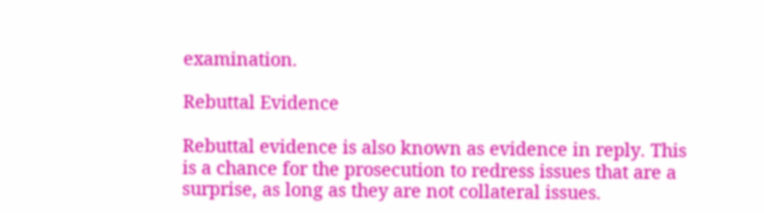examination.

Rebuttal Evidence

Rebuttal evidence is also known as evidence in reply. This is a chance for the prosecution to redress issues that are a surprise, as long as they are not collateral issues.